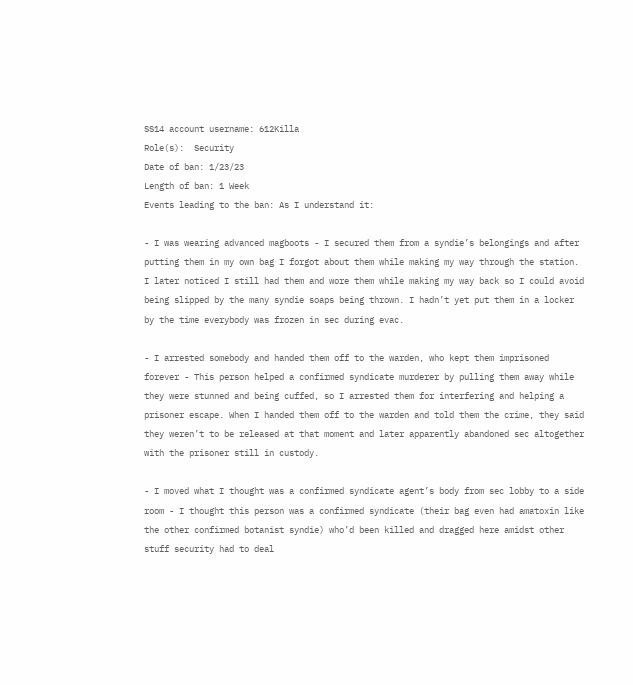SS14 account username: 612Killa
Role(s):  Security
Date of ban: 1/23/23
Length of ban: 1 Week
Events leading to the ban: As I understand it:

- I was wearing advanced magboots - I secured them from a syndie’s belongings and after putting them in my own bag I forgot about them while making my way through the station. I later noticed I still had them and wore them while making my way back so I could avoid being slipped by the many syndie soaps being thrown. I hadn’t yet put them in a locker by the time everybody was frozen in sec during evac.

- I arrested somebody and handed them off to the warden, who kept them imprisoned forever - This person helped a confirmed syndicate murderer by pulling them away while they were stunned and being cuffed, so I arrested them for interfering and helping a prisoner escape. When I handed them off to the warden and told them the crime, they said they weren’t to be released at that moment and later apparently abandoned sec altogether with the prisoner still in custody.

- I moved what I thought was a confirmed syndicate agent’s body from sec lobby to a side room - I thought this person was a confirmed syndicate (their bag even had amatoxin like the other confirmed botanist syndie) who’d been killed and dragged here amidst other stuff security had to deal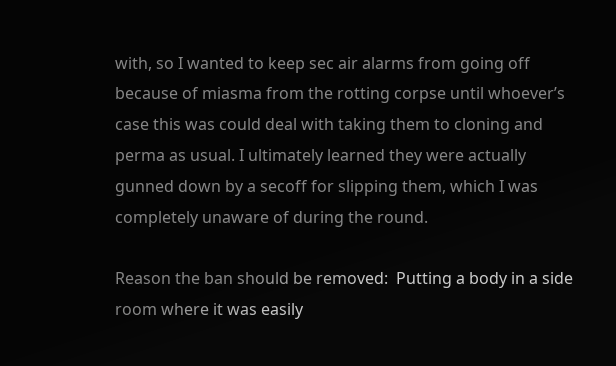with, so I wanted to keep sec air alarms from going off because of miasma from the rotting corpse until whoever’s case this was could deal with taking them to cloning and perma as usual. I ultimately learned they were actually gunned down by a secoff for slipping them, which I was completely unaware of during the round.

Reason the ban should be removed:  Putting a body in a side room where it was easily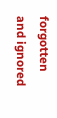forgotten and ignored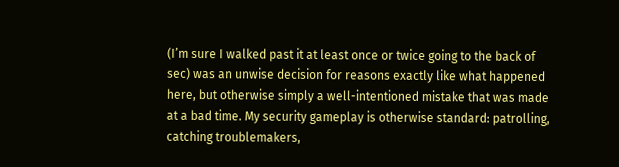(I’m sure I walked past it at least once or twice going to the back of sec) was an unwise decision for reasons exactly like what happened here, but otherwise simply a well-intentioned mistake that was made at a bad time. My security gameplay is otherwise standard: patrolling, catching troublemakers,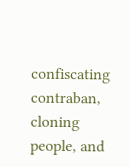confiscating contraban, cloning people, and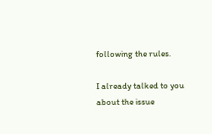following the rules.

I already talked to you about the issue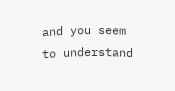and you seem to understand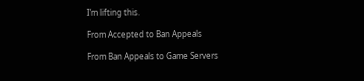I’m lifting this.

From Accepted to Ban Appeals

From Ban Appeals to Game Servers